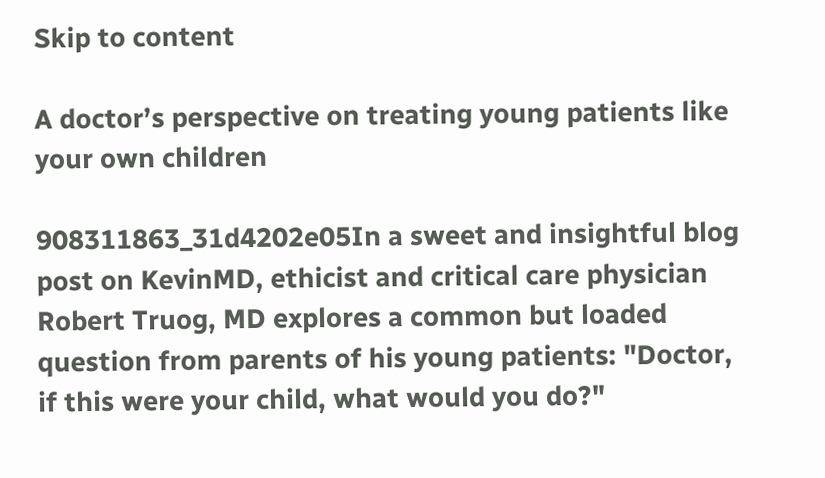Skip to content

A doctor’s perspective on treating young patients like your own children

908311863_31d4202e05In a sweet and insightful blog post on KevinMD, ethicist and critical care physician Robert Truog, MD explores a common but loaded question from parents of his young patients: "Doctor, if this were your child, what would you do?"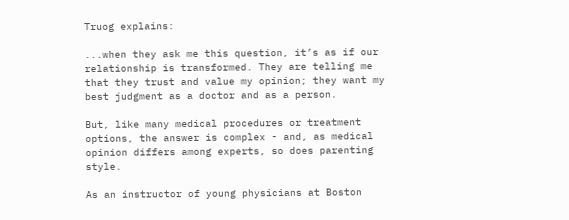Truog explains:

...when they ask me this question, it’s as if our relationship is transformed. They are telling me that they trust and value my opinion; they want my best judgment as a doctor and as a person.

But, like many medical procedures or treatment options, the answer is complex - and, as medical opinion differs among experts, so does parenting style.

As an instructor of young physicians at Boston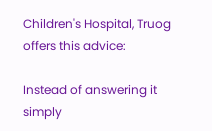Children's Hospital, Truog offers this advice:

Instead of answering it simply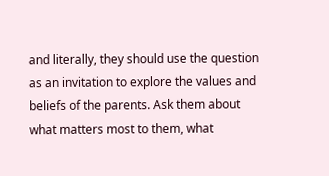and literally, they should use the question as an invitation to explore the values and beliefs of the parents. Ask them about what matters most to them, what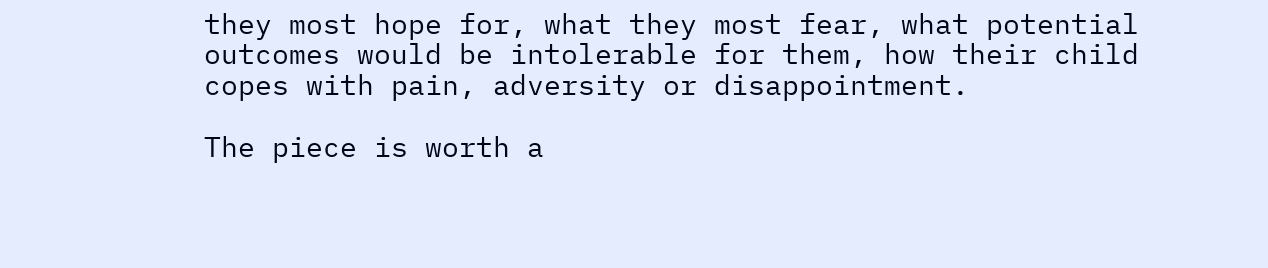they most hope for, what they most fear, what potential outcomes would be intolerable for them, how their child copes with pain, adversity or disappointment.

The piece is worth a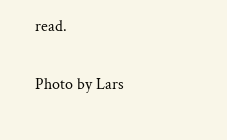read.

Photo by Lars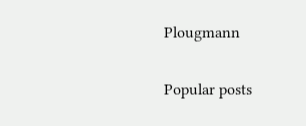Plougmann

Popular posts